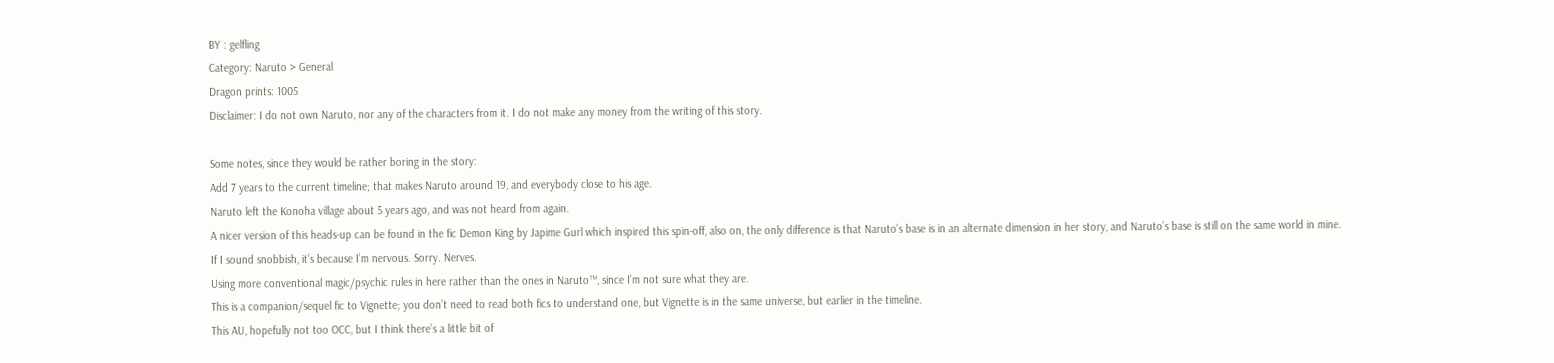BY : gelfling
Category: Naruto > General
Dragon prints: 1005
Disclaimer: I do not own Naruto, nor any of the characters from it. I do not make any money from the writing of this story.

Some notes, since they would be rather boring in the story:
Add 7 years to the current timeline; that makes Naruto around 19, and everybody close to his age.
Naruto left the Konoha village about 5 years ago, and was not heard from again.
A nicer version of this heads-up can be found in the fic Demon King by Japime Gurl which inspired this spin-off, also on, the only difference is that Naruto’s base is in an alternate dimension in her story, and Naruto’s base is still on the same world in mine.
If I sound snobbish, it’s because I’m nervous. Sorry. Nerves.
Using more conventional magic/psychic rules in here rather than the ones in Naruto™, since I’m not sure what they are.
This is a companion/sequel fic to Vignette; you don’t need to read both fics to understand one, but Vignette is in the same universe, but earlier in the timeline.
This AU, hopefully not too OCC, but I think there’s a little bit of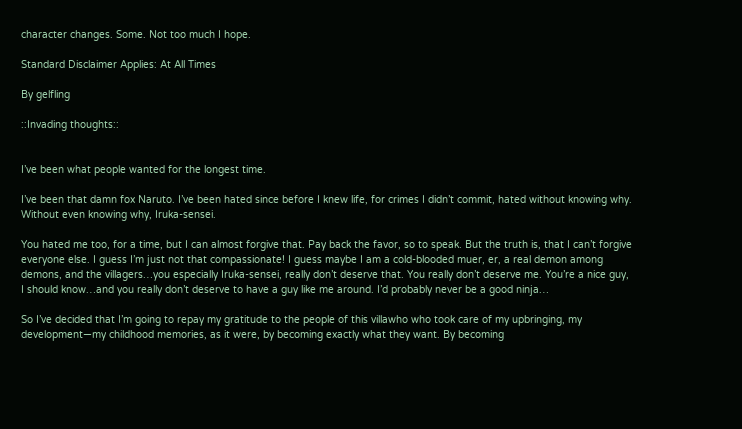character changes. Some. Not too much I hope.

Standard Disclaimer Applies: At All Times

By gelfling

::Invading thoughts::


I’ve been what people wanted for the longest time.

I’ve been that damn fox Naruto. I’ve been hated since before I knew life, for crimes I didn’t commit, hated without knowing why. Without even knowing why, Iruka-sensei.

You hated me too, for a time, but I can almost forgive that. Pay back the favor, so to speak. But the truth is, that I can’t forgive everyone else. I guess I’m just not that compassionate! I guess maybe I am a cold-blooded muer, er, a real demon among demons, and the villagers…you especially Iruka-sensei, really don’t deserve that. You really don’t deserve me. You’re a nice guy, I should know…and you really don’t deserve to have a guy like me around. I’d probably never be a good ninja…

So I’ve decided that I’m going to repay my gratitude to the people of this villawho who took care of my upbringing, my development—my childhood memories, as it were, by becoming exactly what they want. By becoming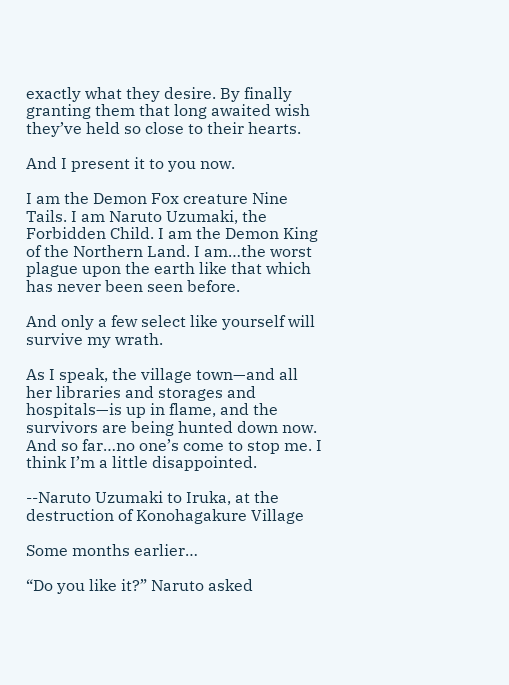exactly what they desire. By finally granting them that long awaited wish they’ve held so close to their hearts.

And I present it to you now.

I am the Demon Fox creature Nine Tails. I am Naruto Uzumaki, the Forbidden Child. I am the Demon King of the Northern Land. I am…the worst plague upon the earth like that which has never been seen before.

And only a few select like yourself will survive my wrath.

As I speak, the village town—and all her libraries and storages and hospitals—is up in flame, and the survivors are being hunted down now. And so far…no one’s come to stop me. I think I’m a little disappointed.

--Naruto Uzumaki to Iruka, at the destruction of Konohagakure Village

Some months earlier…

“Do you like it?” Naruto asked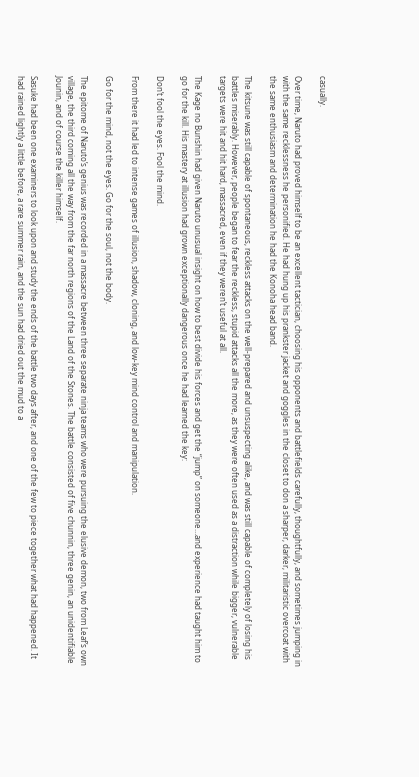casually.

Over time, Naruto had proved himself to be an excellent tactician, choosing his opponents and battlefields carefully, thoughtfully, and sometimes jumping in with the same recklessness he personified. He had hung up his prankster jacket and goggles in the closet to don a sharper, darker, militaristic overcoat with the same enthusiasm and determination he had the Konoha head band.

The kitsune was still capable of spontaneous, reckless attacks on the well-prepared and unsuspecting alike, and was still capable of completely of losing his battles miserably. However, people began to fear the reckless, stupid attacks all the more, as they were often used as a distraction while bigger, vulnerable targets were hit and hit hard, massacred, even if they weren’t useful at all.

The Kage no Bunshin had given Naruto unusual insight on how to best divide his forces and get the “jump” on someone…and experience had taught him to go for the kill. His mastery at illusion had grown exceptionally dangerous once he had learned the key:

Don’t fool the eyes. Fool the mind.

From there it had led to intense games of illusion, shadow, cloning, and low-key mind control and manipulation.

Go for the mind, not the eyes. Go for the soul, not the body.

The epitome of Naruto’s genius was recorded in a massacre between three separate ninja teams who were pursuing the elusive demon, two from Leaf’s own village, the third coming all the way from the far north regions of the Land of the Stones. The battle consisted of five chunnin, three genin, an unidentifiable Jounin, and of course the killer himself.

Sasuke had been one examiners to look upon and study the ends of the battle two days after, and one of the few to piece together what had happened. It had rained lightly a little before, a rare summer rain, and the sun had dried out the mud to a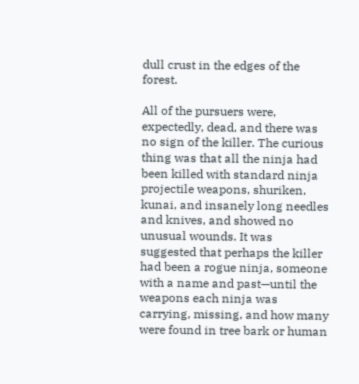dull crust in the edges of the forest.

All of the pursuers were, expectedly, dead, and there was no sign of the killer. The curious thing was that all the ninja had been killed with standard ninja projectile weapons, shuriken, kunai, and insanely long needles and knives, and showed no unusual wounds. It was suggested that perhaps the killer had been a rogue ninja, someone with a name and past—until the weapons each ninja was carrying, missing, and how many were found in tree bark or human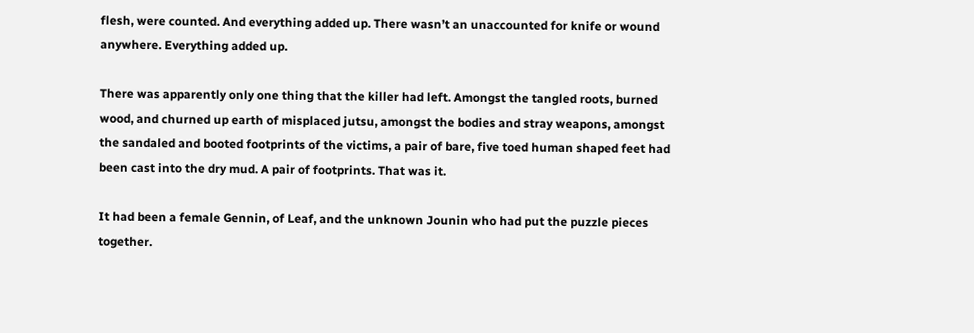flesh, were counted. And everything added up. There wasn’t an unaccounted for knife or wound anywhere. Everything added up.

There was apparently only one thing that the killer had left. Amongst the tangled roots, burned wood, and churned up earth of misplaced jutsu, amongst the bodies and stray weapons, amongst the sandaled and booted footprints of the victims, a pair of bare, five toed human shaped feet had been cast into the dry mud. A pair of footprints. That was it.

It had been a female Gennin, of Leaf, and the unknown Jounin who had put the puzzle pieces together.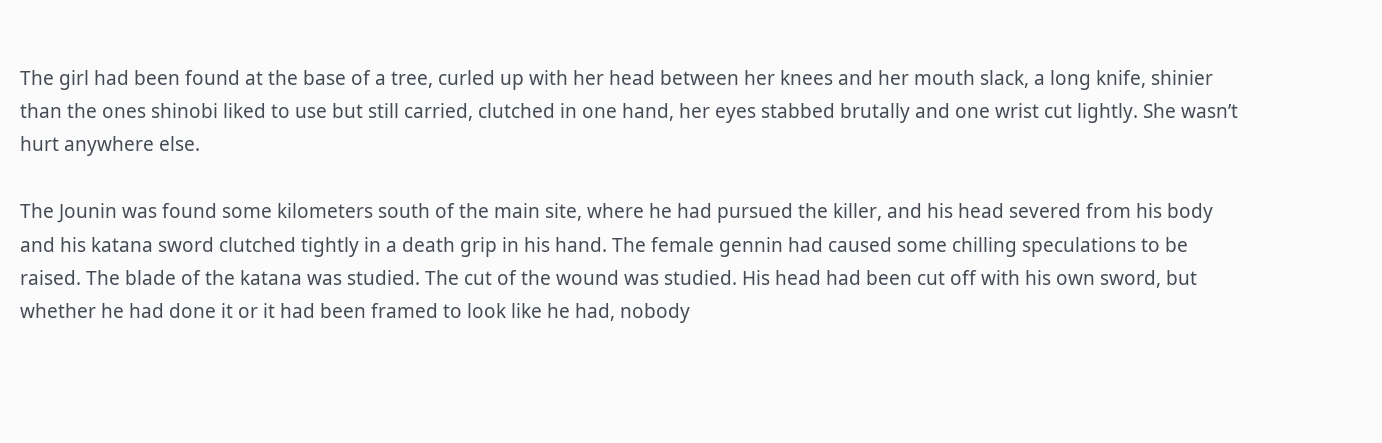The girl had been found at the base of a tree, curled up with her head between her knees and her mouth slack, a long knife, shinier than the ones shinobi liked to use but still carried, clutched in one hand, her eyes stabbed brutally and one wrist cut lightly. She wasn’t hurt anywhere else.

The Jounin was found some kilometers south of the main site, where he had pursued the killer, and his head severed from his body and his katana sword clutched tightly in a death grip in his hand. The female gennin had caused some chilling speculations to be raised. The blade of the katana was studied. The cut of the wound was studied. His head had been cut off with his own sword, but whether he had done it or it had been framed to look like he had, nobody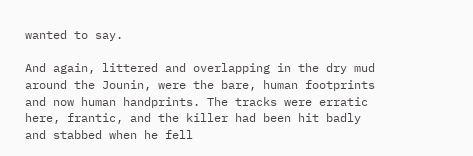wanted to say.

And again, littered and overlapping in the dry mud around the Jounin, were the bare, human footprints and now human handprints. The tracks were erratic here, frantic, and the killer had been hit badly and stabbed when he fell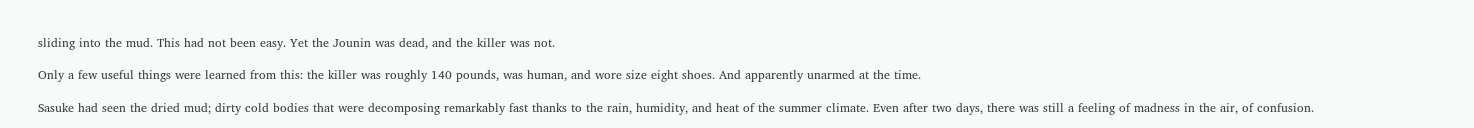sliding into the mud. This had not been easy. Yet the Jounin was dead, and the killer was not.

Only a few useful things were learned from this: the killer was roughly 140 pounds, was human, and wore size eight shoes. And apparently unarmed at the time.

Sasuke had seen the dried mud; dirty cold bodies that were decomposing remarkably fast thanks to the rain, humidity, and heat of the summer climate. Even after two days, there was still a feeling of madness in the air, of confusion.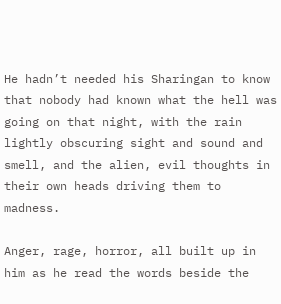He hadn’t needed his Sharingan to know that nobody had known what the hell was going on that night, with the rain lightly obscuring sight and sound and smell, and the alien, evil thoughts in their own heads driving them to madness.

Anger, rage, horror, all built up in him as he read the words beside the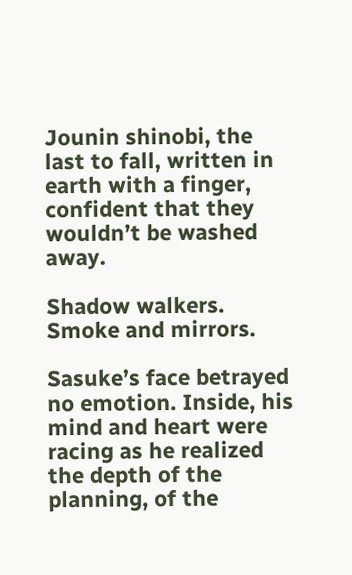Jounin shinobi, the last to fall, written in earth with a finger, confident that they wouldn’t be washed away.

Shadow walkers.
Smoke and mirrors.

Sasuke’s face betrayed no emotion. Inside, his mind and heart were racing as he realized the depth of the planning, of the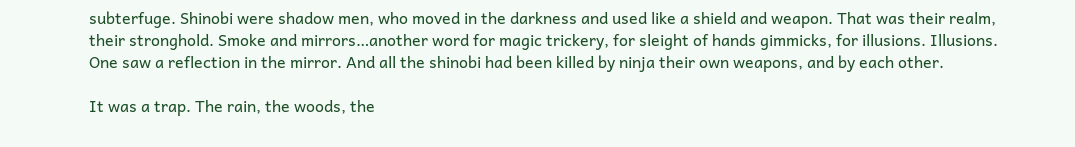subterfuge. Shinobi were shadow men, who moved in the darkness and used like a shield and weapon. That was their realm, their stronghold. Smoke and mirrors…another word for magic trickery, for sleight of hands gimmicks, for illusions. Illusions. One saw a reflection in the mirror. And all the shinobi had been killed by ninja their own weapons, and by each other.

It was a trap. The rain, the woods, the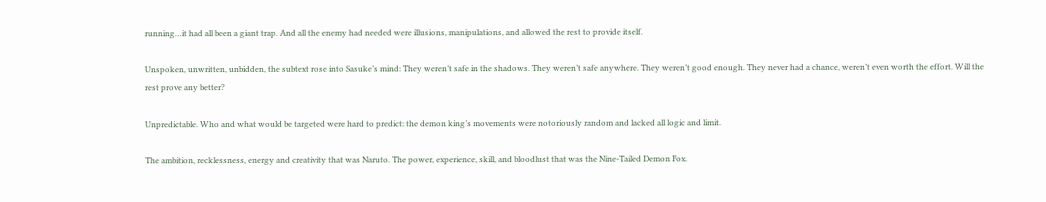running…it had all been a giant trap. And all the enemy had needed were illusions, manipulations, and allowed the rest to provide itself.

Unspoken, unwritten, unbidden, the subtext rose into Sasuke’s mind: They weren’t safe in the shadows. They weren’t safe anywhere. They weren’t good enough. They never had a chance, weren’t even worth the effort. Will the rest prove any better?

Unpredictable. Who and what would be targeted were hard to predict: the demon king’s movements were notoriously random and lacked all logic and limit.

The ambition, recklessness, energy and creativity that was Naruto. The power, experience, skill, and bloodlust that was the Nine-Tailed Demon Fox.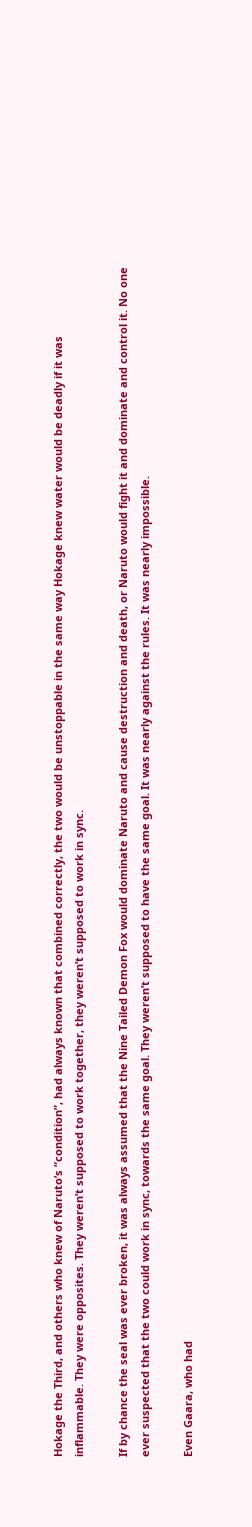Hokage the Third, and others who knew of Naruto’s “condition”, had always known that combined correctly, the two would be unstoppable in the same way Hokage knew water would be deadly if it was inflammable. They were opposites. They weren’t supposed to work together, they weren’t supposed to work in sync.

If by chance the seal was ever broken, it was always assumed that the Nine Tailed Demon Fox would dominate Naruto and cause destruction and death, or Naruto would fight it and dominate and control it. No one ever suspected that the two could work in sync, towards the same goal. They weren’t supposed to have the same goal. It was nearly against the rules. It was nearly impossible.

Even Gaara, who had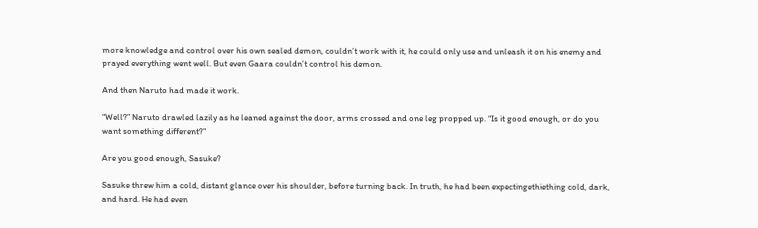more knowledge and control over his own sealed demon, couldn’t work with it, he could only use and unleash it on his enemy and prayed everything went well. But even Gaara couldn’t control his demon.

And then Naruto had made it work.

“Well?” Naruto drawled lazily as he leaned against the door, arms crossed and one leg propped up. “Is it good enough, or do you want something different?”

Are you good enough, Sasuke?

Sasuke threw him a cold, distant glance over his shoulder, before turning back. In truth, he had been expectingethiething cold, dark, and hard. He had even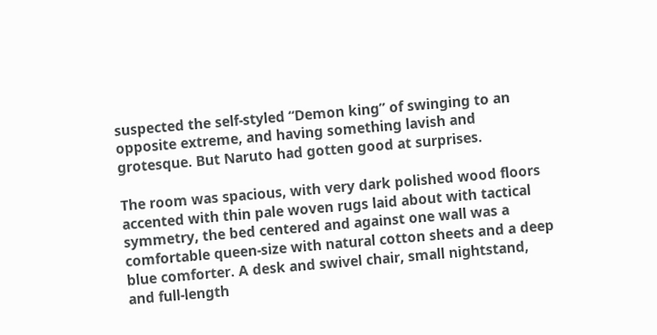suspected the self-styled “Demon king” of swinging to an opposite extreme, and having something lavish and grotesque. But Naruto had gotten good at surprises.

The room was spacious, with very dark polished wood floors accented with thin pale woven rugs laid about with tactical symmetry, the bed centered and against one wall was a comfortable queen-size with natural cotton sheets and a deep blue comforter. A desk and swivel chair, small nightstand, and full-length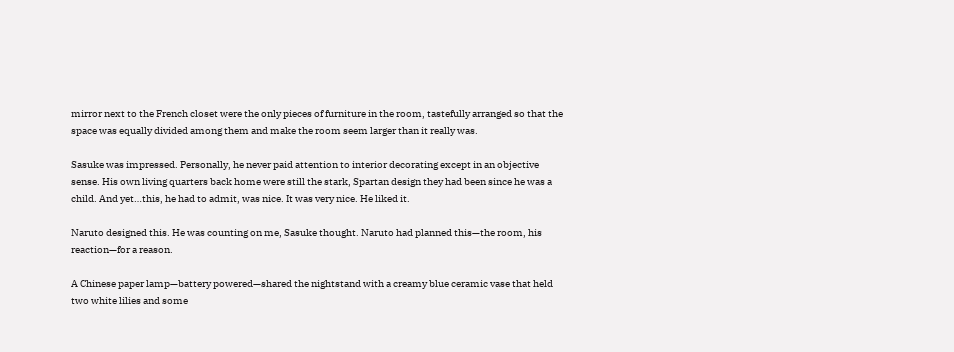mirror next to the French closet were the only pieces of furniture in the room, tastefully arranged so that the space was equally divided among them and make the room seem larger than it really was.

Sasuke was impressed. Personally, he never paid attention to interior decorating except in an objective sense. His own living quarters back home were still the stark, Spartan design they had been since he was a child. And yet…this, he had to admit, was nice. It was very nice. He liked it.

Naruto designed this. He was counting on me, Sasuke thought. Naruto had planned this—the room, his reaction—for a reason.

A Chinese paper lamp—battery powered—shared the nightstand with a creamy blue ceramic vase that held two white lilies and some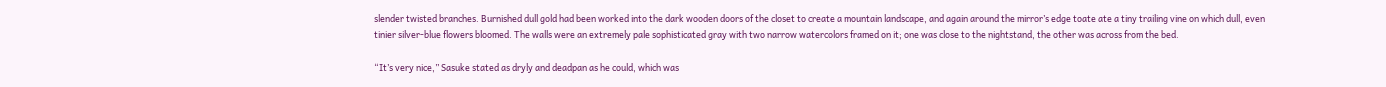slender twisted branches. Burnished dull gold had been worked into the dark wooden doors of the closet to create a mountain landscape, and again around the mirror’s edge toate ate a tiny trailing vine on which dull, even tinier silver-blue flowers bloomed. The walls were an extremely pale sophisticated gray with two narrow watercolors framed on it; one was close to the nightstand, the other was across from the bed.

“It’s very nice,” Sasuke stated as dryly and deadpan as he could, which was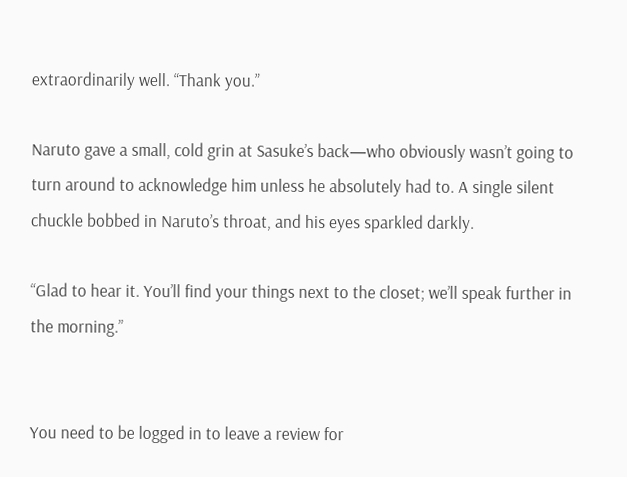extraordinarily well. “Thank you.”

Naruto gave a small, cold grin at Sasuke’s back—who obviously wasn’t going to turn around to acknowledge him unless he absolutely had to. A single silent chuckle bobbed in Naruto’s throat, and his eyes sparkled darkly.

“Glad to hear it. You’ll find your things next to the closet; we’ll speak further in the morning.”


You need to be logged in to leave a review for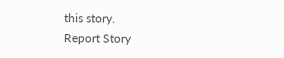this story.
Report Story